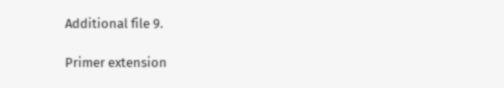Additional file 9.

Primer extension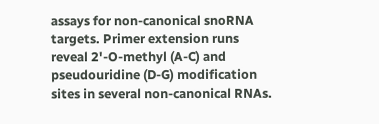assays for non-canonical snoRNA targets. Primer extension runs reveal 2'-O-methyl (A-C) and pseudouridine (D-G) modification sites in several non-canonical RNAs.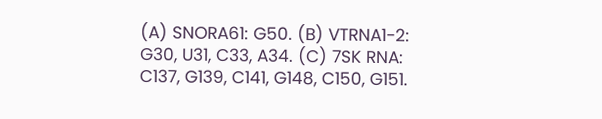(A) SNORA61: G50. (B) VTRNA1-2: G30, U31, C33, A34. (C) 7SK RNA: C137, G139, C141, G148, C150, G151.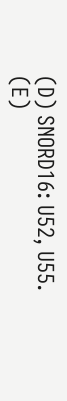(D) SNORD16: U52, U55. (E)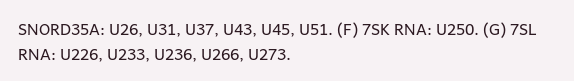SNORD35A: U26, U31, U37, U43, U45, U51. (F) 7SK RNA: U250. (G) 7SL RNA: U226, U233, U236, U266, U273.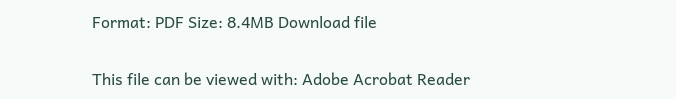Format: PDF Size: 8.4MB Download file

This file can be viewed with: Adobe Acrobat Reader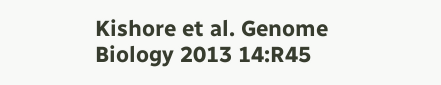Kishore et al. Genome Biology 2013 14:R45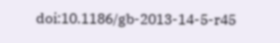doi:10.1186/gb-2013-14-5-r45